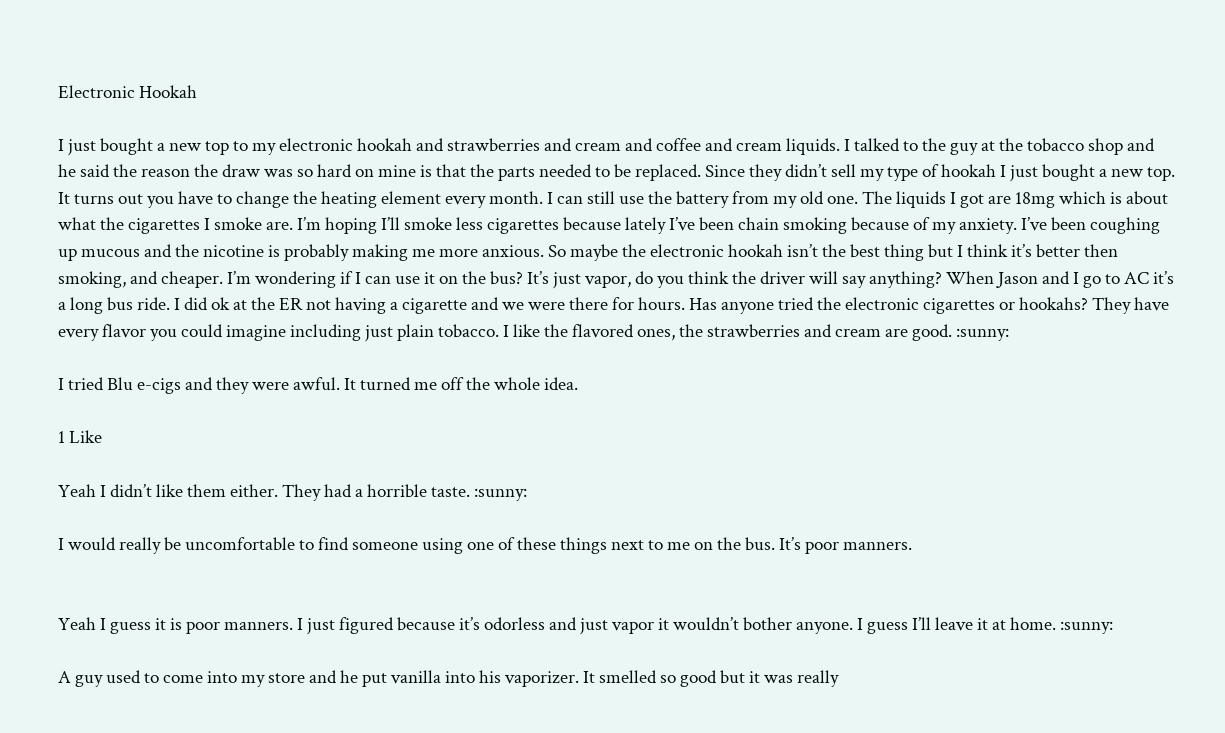Electronic Hookah

I just bought a new top to my electronic hookah and strawberries and cream and coffee and cream liquids. I talked to the guy at the tobacco shop and he said the reason the draw was so hard on mine is that the parts needed to be replaced. Since they didn’t sell my type of hookah I just bought a new top. It turns out you have to change the heating element every month. I can still use the battery from my old one. The liquids I got are 18mg which is about what the cigarettes I smoke are. I’m hoping I’ll smoke less cigarettes because lately I’ve been chain smoking because of my anxiety. I’ve been coughing up mucous and the nicotine is probably making me more anxious. So maybe the electronic hookah isn’t the best thing but I think it’s better then smoking, and cheaper. I’m wondering if I can use it on the bus? It’s just vapor, do you think the driver will say anything? When Jason and I go to AC it’s a long bus ride. I did ok at the ER not having a cigarette and we were there for hours. Has anyone tried the electronic cigarettes or hookahs? They have every flavor you could imagine including just plain tobacco. I like the flavored ones, the strawberries and cream are good. :sunny:

I tried Blu e-cigs and they were awful. It turned me off the whole idea.

1 Like

Yeah I didn’t like them either. They had a horrible taste. :sunny:

I would really be uncomfortable to find someone using one of these things next to me on the bus. It’s poor manners.


Yeah I guess it is poor manners. I just figured because it’s odorless and just vapor it wouldn’t bother anyone. I guess I’ll leave it at home. :sunny:

A guy used to come into my store and he put vanilla into his vaporizer. It smelled so good but it was really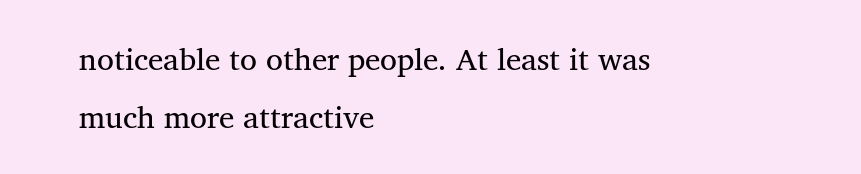noticeable to other people. At least it was much more attractive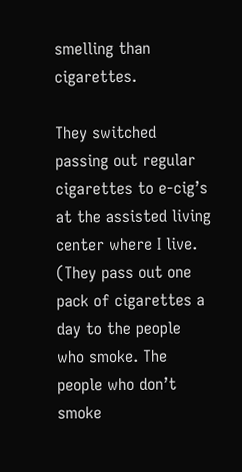smelling than cigarettes.

They switched passing out regular cigarettes to e-cig’s at the assisted living center where I live. (They pass out one pack of cigarettes a day to the people who smoke. The people who don’t smoke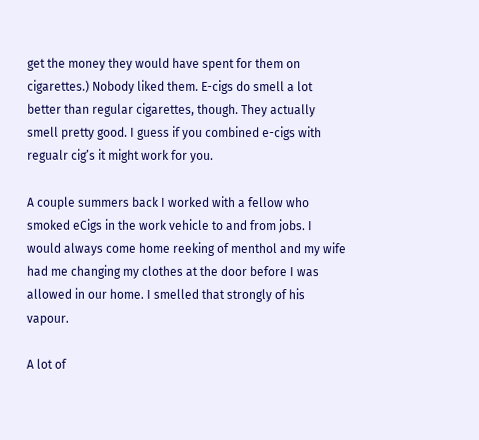get the money they would have spent for them on cigarettes.) Nobody liked them. E-cigs do smell a lot better than regular cigarettes, though. They actually smell pretty good. I guess if you combined e-cigs with regualr cig’s it might work for you.

A couple summers back I worked with a fellow who smoked eCigs in the work vehicle to and from jobs. I would always come home reeking of menthol and my wife had me changing my clothes at the door before I was allowed in our home. I smelled that strongly of his vapour.

A lot of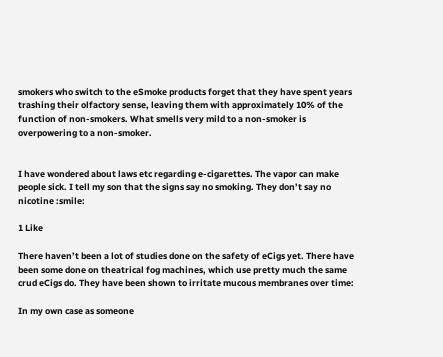smokers who switch to the eSmoke products forget that they have spent years trashing their olfactory sense, leaving them with approximately 10% of the function of non-smokers. What smells very mild to a non-smoker is overpowering to a non-smoker.


I have wondered about laws etc regarding e-cigarettes. The vapor can make people sick. I tell my son that the signs say no smoking. They don’t say no nicotine :smile:

1 Like

There haven’t been a lot of studies done on the safety of eCigs yet. There have been some done on theatrical fog machines, which use pretty much the same crud eCigs do. They have been shown to irritate mucous membranes over time:

In my own case as someone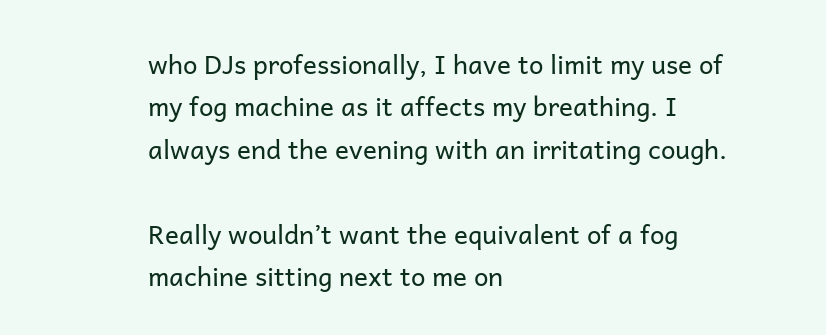who DJs professionally, I have to limit my use of my fog machine as it affects my breathing. I always end the evening with an irritating cough.

Really wouldn’t want the equivalent of a fog machine sitting next to me on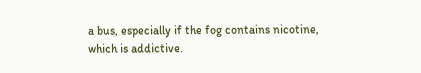a bus, especially if the fog contains nicotine, which is addictive.